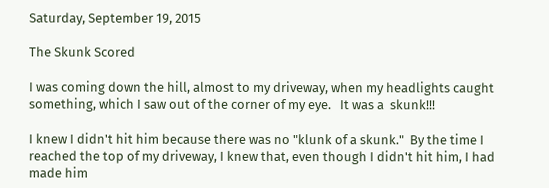Saturday, September 19, 2015

The Skunk Scored

I was coming down the hill, almost to my driveway, when my headlights caught something, which I saw out of the corner of my eye.   It was a  skunk!!!

I knew I didn't hit him because there was no "klunk of a skunk."  By the time I reached the top of my driveway, I knew that, even though I didn't hit him, I had made him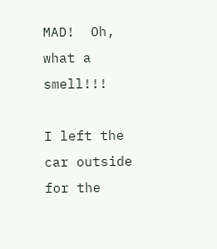MAD!  Oh, what a smell!!!

I left the car outside for the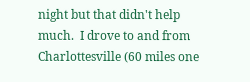night but that didn't help much.  I drove to and from Charlottesville (60 miles one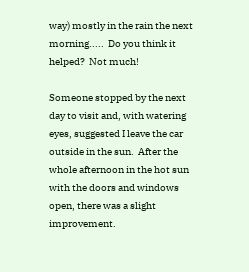way) mostly in the rain the next morning.....  Do you think it helped?  Not much!

Someone stopped by the next day to visit and, with watering eyes, suggested I leave the car outside in the sun.  After the whole afternoon in the hot sun with the doors and windows open, there was a slight improvement.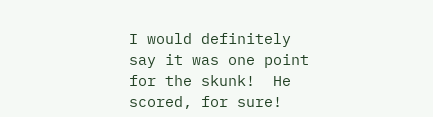I would definitely say it was one point for the skunk!  He scored, for sure!